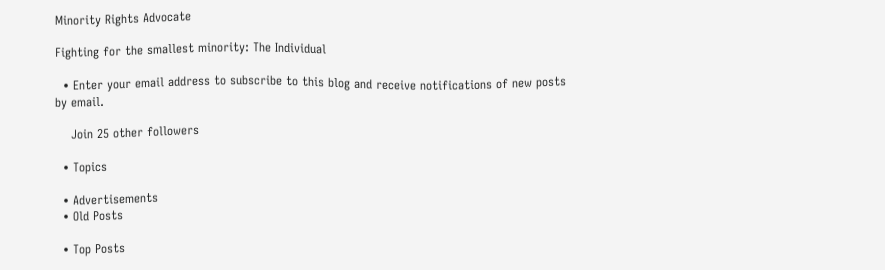Minority Rights Advocate

Fighting for the smallest minority: The Individual

  • Enter your email address to subscribe to this blog and receive notifications of new posts by email.

    Join 25 other followers

  • Topics

  • Advertisements
  • Old Posts

  • Top Posts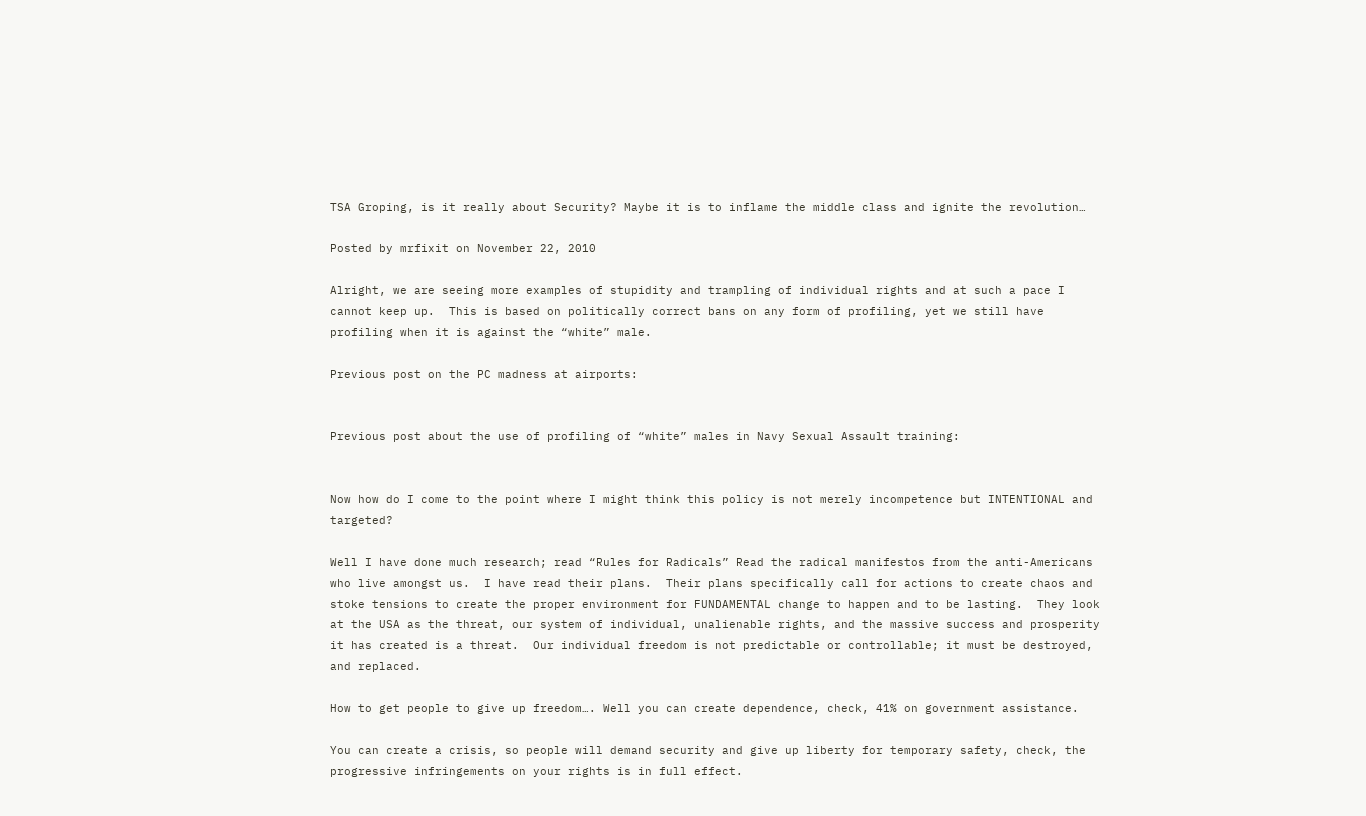TSA Groping, is it really about Security? Maybe it is to inflame the middle class and ignite the revolution…

Posted by mrfixit on November 22, 2010

Alright, we are seeing more examples of stupidity and trampling of individual rights and at such a pace I cannot keep up.  This is based on politically correct bans on any form of profiling, yet we still have profiling when it is against the “white” male.

Previous post on the PC madness at airports:


Previous post about the use of profiling of “white” males in Navy Sexual Assault training:


Now how do I come to the point where I might think this policy is not merely incompetence but INTENTIONAL and targeted?

Well I have done much research; read “Rules for Radicals” Read the radical manifestos from the anti-Americans who live amongst us.  I have read their plans.  Their plans specifically call for actions to create chaos and stoke tensions to create the proper environment for FUNDAMENTAL change to happen and to be lasting.  They look at the USA as the threat, our system of individual, unalienable rights, and the massive success and prosperity it has created is a threat.  Our individual freedom is not predictable or controllable; it must be destroyed, and replaced.

How to get people to give up freedom…. Well you can create dependence, check, 41% on government assistance.

You can create a crisis, so people will demand security and give up liberty for temporary safety, check, the progressive infringements on your rights is in full effect.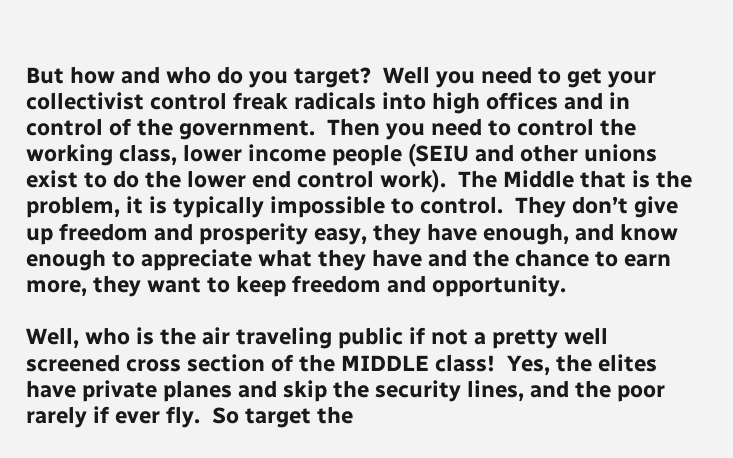But how and who do you target?  Well you need to get your collectivist control freak radicals into high offices and in control of the government.  Then you need to control the working class, lower income people (SEIU and other unions exist to do the lower end control work).  The Middle that is the problem, it is typically impossible to control.  They don’t give up freedom and prosperity easy, they have enough, and know enough to appreciate what they have and the chance to earn more, they want to keep freedom and opportunity.

Well, who is the air traveling public if not a pretty well screened cross section of the MIDDLE class!  Yes, the elites have private planes and skip the security lines, and the poor rarely if ever fly.  So target the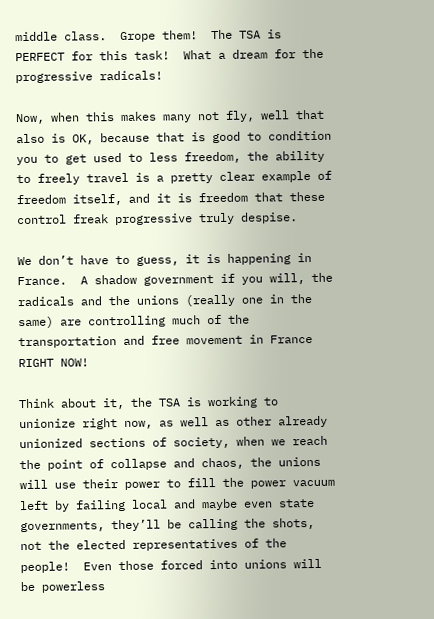middle class.  Grope them!  The TSA is PERFECT for this task!  What a dream for the progressive radicals!

Now, when this makes many not fly, well that also is OK, because that is good to condition you to get used to less freedom, the ability to freely travel is a pretty clear example of freedom itself, and it is freedom that these control freak progressive truly despise.

We don’t have to guess, it is happening in France.  A shadow government if you will, the radicals and the unions (really one in the same) are controlling much of the transportation and free movement in France RIGHT NOW!

Think about it, the TSA is working to unionize right now, as well as other already unionized sections of society, when we reach the point of collapse and chaos, the unions will use their power to fill the power vacuum left by failing local and maybe even state governments, they’ll be calling the shots, not the elected representatives of the people!  Even those forced into unions will be powerless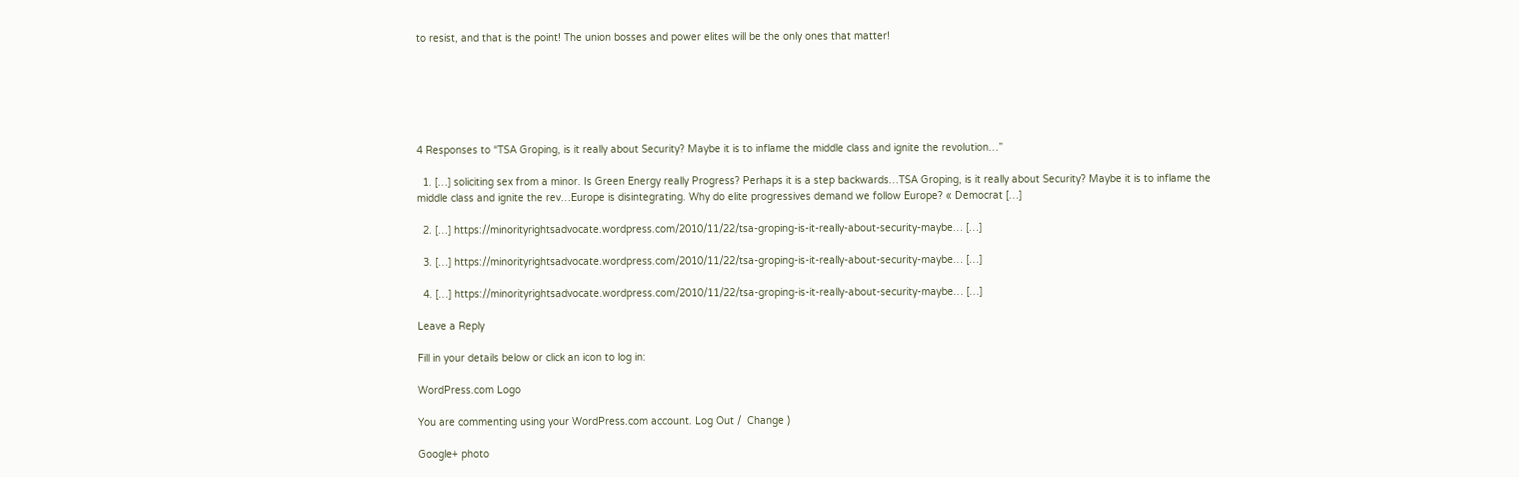to resist, and that is the point! The union bosses and power elites will be the only ones that matter!






4 Responses to “TSA Groping, is it really about Security? Maybe it is to inflame the middle class and ignite the revolution…”

  1. […] soliciting sex from a minor. Is Green Energy really Progress? Perhaps it is a step backwards…TSA Groping, is it really about Security? Maybe it is to inflame the middle class and ignite the rev…Europe is disintegrating. Why do elite progressives demand we follow Europe? « Democrat […]

  2. […] https://minorityrightsadvocate.wordpress.com/2010/11/22/tsa-groping-is-it-really-about-security-maybe… […]

  3. […] https://minorityrightsadvocate.wordpress.com/2010/11/22/tsa-groping-is-it-really-about-security-maybe… […]

  4. […] https://minorityrightsadvocate.wordpress.com/2010/11/22/tsa-groping-is-it-really-about-security-maybe… […]

Leave a Reply

Fill in your details below or click an icon to log in:

WordPress.com Logo

You are commenting using your WordPress.com account. Log Out /  Change )

Google+ photo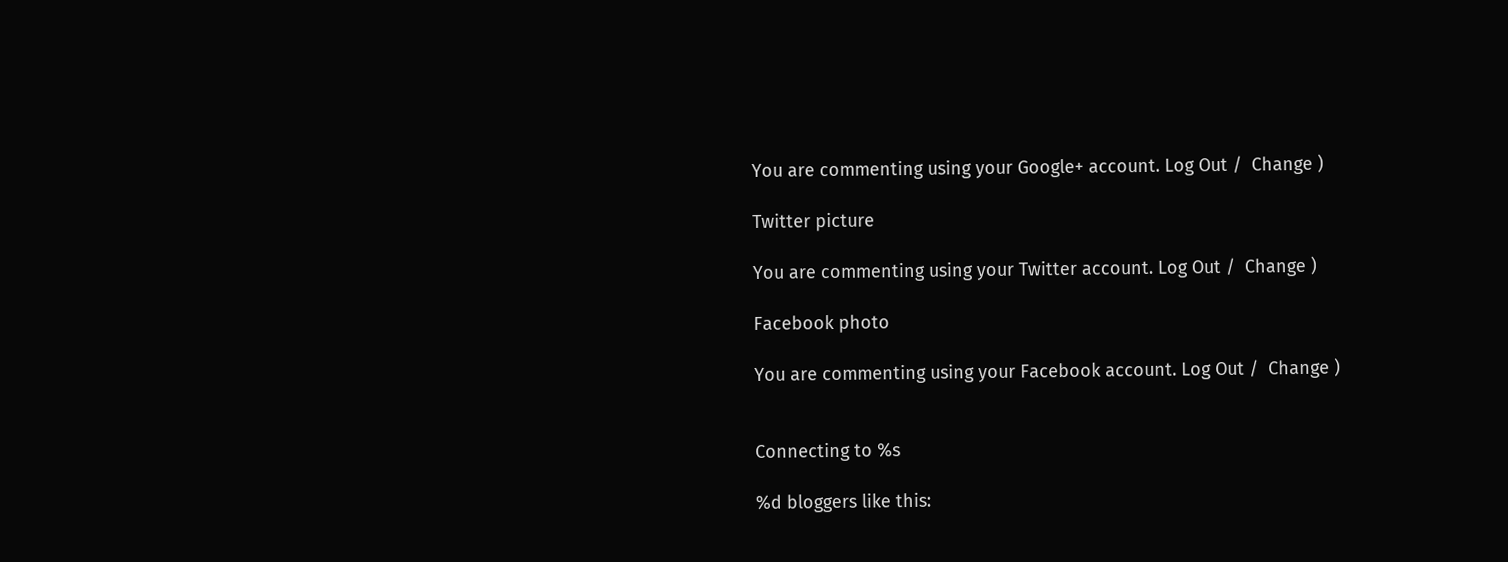You are commenting using your Google+ account. Log Out /  Change )

Twitter picture

You are commenting using your Twitter account. Log Out /  Change )

Facebook photo

You are commenting using your Facebook account. Log Out /  Change )


Connecting to %s

%d bloggers like this: